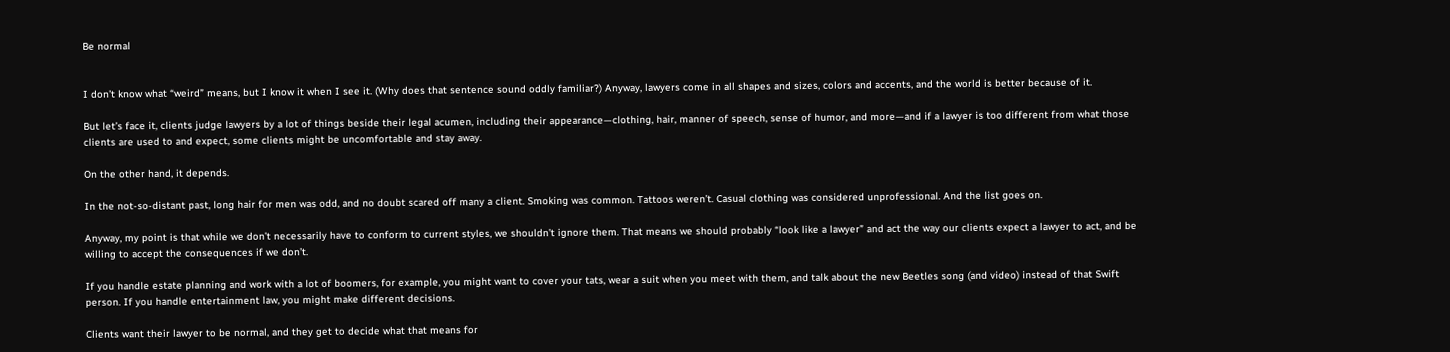Be normal


I don’t know what “weird” means, but I know it when I see it. (Why does that sentence sound oddly familiar?) Anyway, lawyers come in all shapes and sizes, colors and accents, and the world is better because of it.

But let’s face it, clients judge lawyers by a lot of things beside their legal acumen, including their appearance—clothing, hair, manner of speech, sense of humor, and more—and if a lawyer is too different from what those clients are used to and expect, some clients might be uncomfortable and stay away.

On the other hand, it depends.

In the not-so-distant past, long hair for men was odd, and no doubt scared off many a client. Smoking was common. Tattoos weren’t. Casual clothing was considered unprofessional. And the list goes on.

Anyway, my point is that while we don’t necessarily have to conform to current styles, we shouldn’t ignore them. That means we should probably “look like a lawyer” and act the way our clients expect a lawyer to act, and be willing to accept the consequences if we don’t.

If you handle estate planning and work with a lot of boomers, for example, you might want to cover your tats, wear a suit when you meet with them, and talk about the new Beetles song (and video) instead of that Swift person. If you handle entertainment law, you might make different decisions.

Clients want their lawyer to be normal, and they get to decide what that means for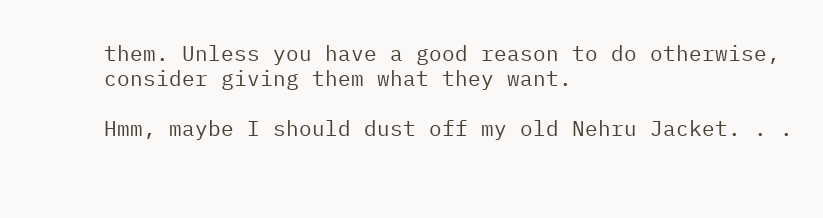them. Unless you have a good reason to do otherwise, consider giving them what they want.

Hmm, maybe I should dust off my old Nehru Jacket. . .